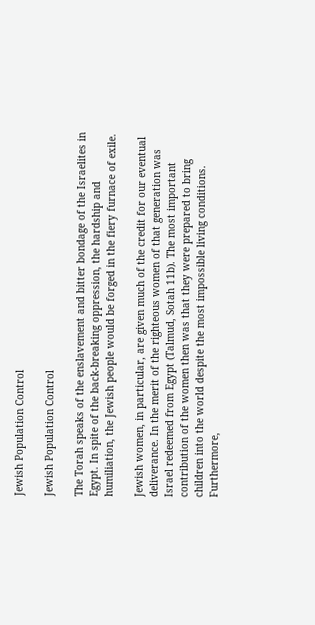Jewish Population Control

Jewish Population Control

The Torah speaks of the enslavement and bitter bondage of the Israelites in Egypt. In spite of the back-breaking oppression, the hardship and humiliation, the Jewish people would be forged in the fiery furnace of exile.

Jewish women, in particular, are given much of the credit for our eventual deliverance. In the merit of the righteous women of that generation was Israel redeemed from Egypt (Talmud, Sotah 11b). The most important contribution of the women then was that they were prepared to bring children into the world despite the most impossible living conditions. Furthermore,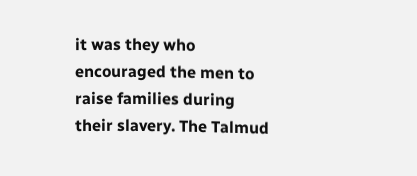it was they who encouraged the men to raise families during their slavery. The Talmud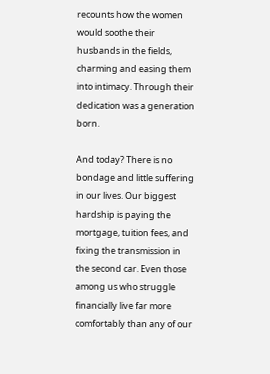recounts how the women would soothe their husbands in the fields, charming and easing them into intimacy. Through their dedication was a generation born.

And today? There is no bondage and little suffering in our lives. Our biggest hardship is paying the mortgage, tuition fees, and fixing the transmission in the second car. Even those among us who struggle financially live far more comfortably than any of our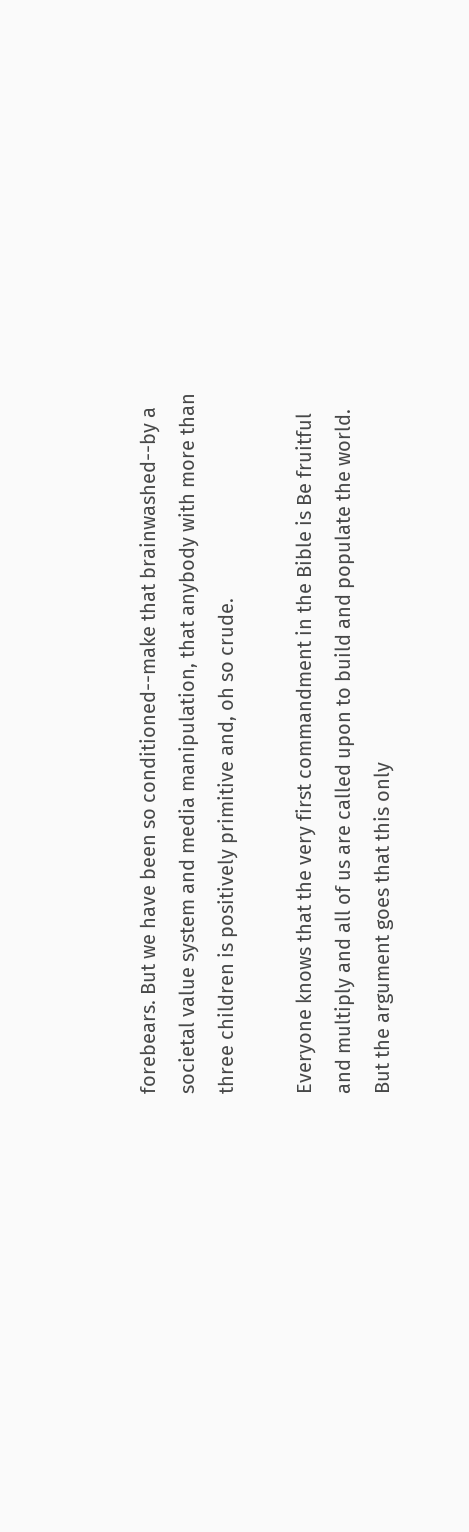forebears. But we have been so conditioned--make that brainwashed--by a societal value system and media manipulation, that anybody with more than three children is positively primitive and, oh so crude.

Everyone knows that the very first commandment in the Bible is Be fruitful and multiply and all of us are called upon to build and populate the world. But the argument goes that this only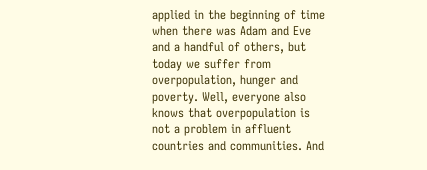applied in the beginning of time when there was Adam and Eve and a handful of others, but today we suffer from overpopulation, hunger and poverty. Well, everyone also knows that overpopulation is not a problem in affluent countries and communities. And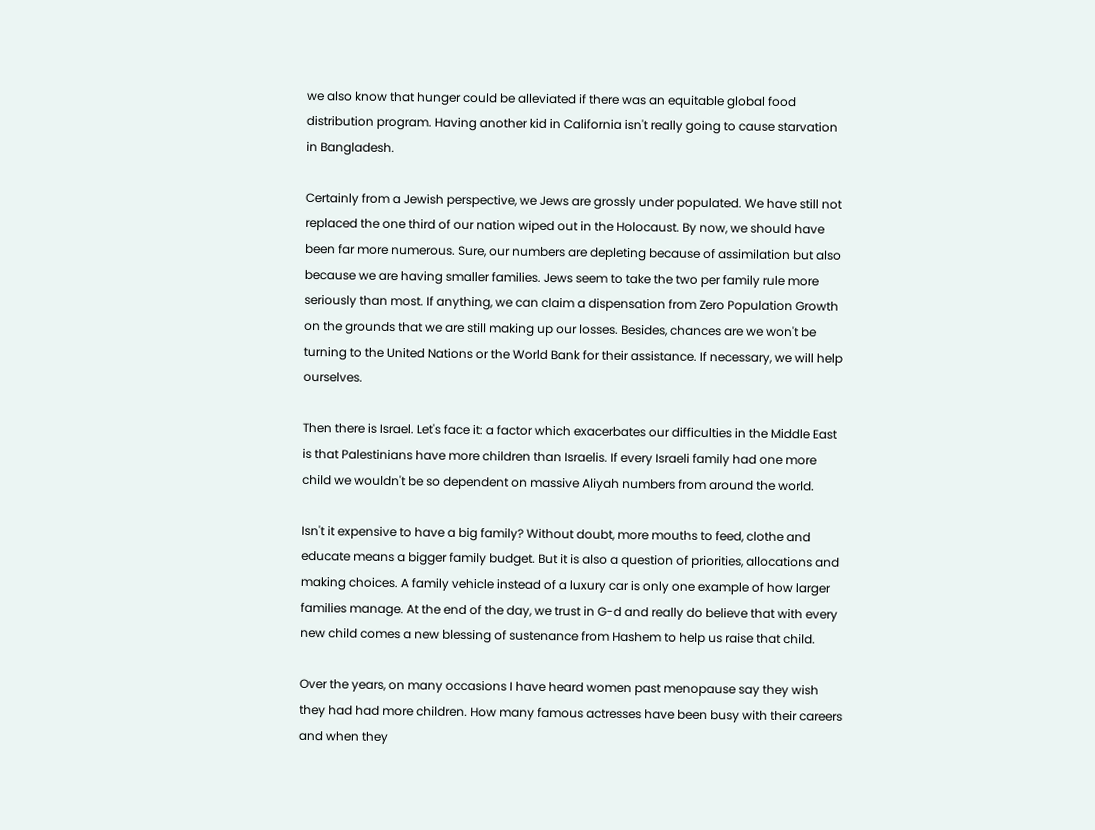we also know that hunger could be alleviated if there was an equitable global food distribution program. Having another kid in California isn't really going to cause starvation in Bangladesh.

Certainly from a Jewish perspective, we Jews are grossly under populated. We have still not replaced the one third of our nation wiped out in the Holocaust. By now, we should have been far more numerous. Sure, our numbers are depleting because of assimilation but also because we are having smaller families. Jews seem to take the two per family rule more seriously than most. If anything, we can claim a dispensation from Zero Population Growth on the grounds that we are still making up our losses. Besides, chances are we won't be turning to the United Nations or the World Bank for their assistance. If necessary, we will help ourselves.

Then there is Israel. Let's face it: a factor which exacerbates our difficulties in the Middle East is that Palestinians have more children than Israelis. If every Israeli family had one more child we wouldn't be so dependent on massive Aliyah numbers from around the world.

Isn't it expensive to have a big family? Without doubt, more mouths to feed, clothe and educate means a bigger family budget. But it is also a question of priorities, allocations and making choices. A family vehicle instead of a luxury car is only one example of how larger families manage. At the end of the day, we trust in G-d and really do believe that with every new child comes a new blessing of sustenance from Hashem to help us raise that child.

Over the years, on many occasions I have heard women past menopause say they wish they had had more children. How many famous actresses have been busy with their careers and when they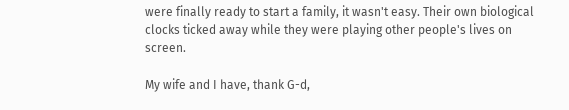were finally ready to start a family, it wasn't easy. Their own biological clocks ticked away while they were playing other people's lives on screen.

My wife and I have, thank G-d,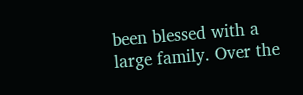been blessed with a large family. Over the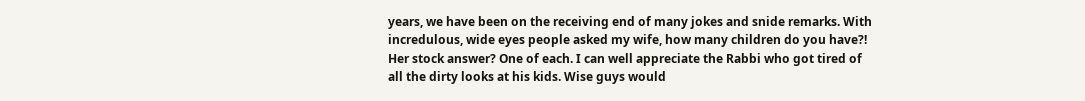years, we have been on the receiving end of many jokes and snide remarks. With incredulous, wide eyes people asked my wife, how many children do you have?! Her stock answer? One of each. I can well appreciate the Rabbi who got tired of all the dirty looks at his kids. Wise guys would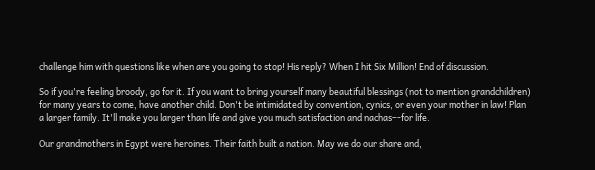challenge him with questions like when are you going to stop! His reply? When I hit Six Million! End of discussion.

So if you're feeling broody, go for it. If you want to bring yourself many beautiful blessings (not to mention grandchildren) for many years to come, have another child. Don't be intimidated by convention, cynics, or even your mother in law! Plan a larger family. It'll make you larger than life and give you much satisfaction and nachas–-for life.

Our grandmothers in Egypt were heroines. Their faith built a nation. May we do our share and,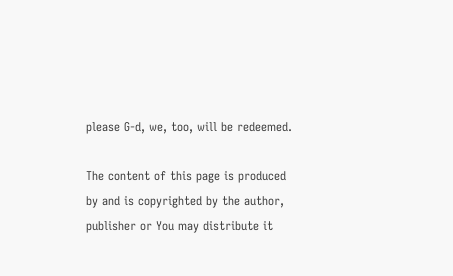please G-d, we, too, will be redeemed.

The content of this page is produced by and is copyrighted by the author, publisher or You may distribute it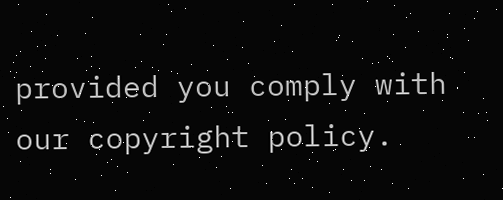provided you comply with our copyright policy.